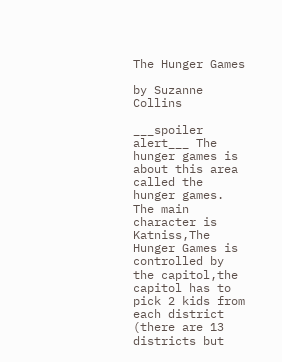The Hunger Games

by Suzanne Collins

___spoiler alert___ The hunger games is about this area called the hunger games. The main character is Katniss,The Hunger Games is controlled by the capitol,the capitol has to pick 2 kids from each district (there are 13 districts but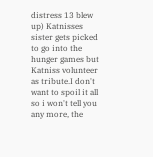distress 13 blew up) Katnisses sister gets picked to go into the hunger games but Katniss volunteer as tribute.I don't want to spoil it all so i won't tell you any more, the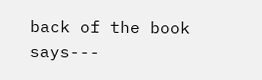back of the book says---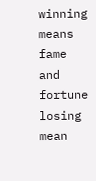winning means fame and fortune losing mean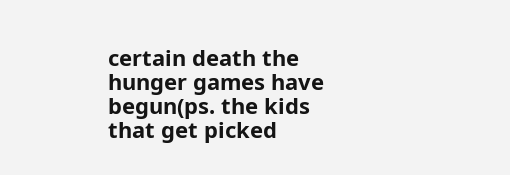certain death the hunger games have begun(ps. the kids that get picked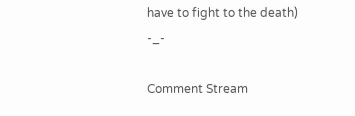have to fight to the death) -_-

Comment Stream